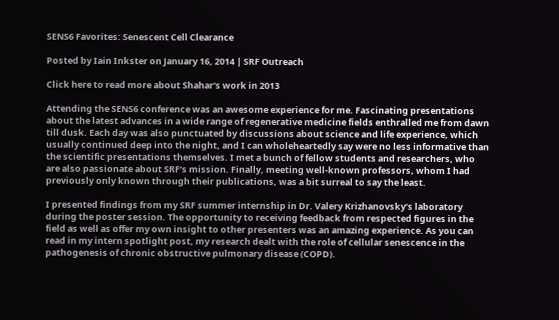SENS6 Favorites: Senescent Cell Clearance

Posted by Iain Inkster on January 16, 2014 | SRF Outreach

Click here to read more about Shahar's work in 2013

Attending the SENS6 conference was an awesome experience for me. Fascinating presentations about the latest advances in a wide range of regenerative medicine fields enthralled me from dawn till dusk. Each day was also punctuated by discussions about science and life experience, which usually continued deep into the night, and I can wholeheartedly say were no less informative than the scientific presentations themselves. I met a bunch of fellow students and researchers, who are also passionate about SRF’s mission. Finally, meeting well-known professors, whom I had previously only known through their publications, was a bit surreal to say the least.

I presented findings from my SRF summer internship in Dr. Valery Krizhanovsky’s laboratory during the poster session. The opportunity to receiving feedback from respected figures in the field as well as offer my own insight to other presenters was an amazing experience. As you can read in my intern spotlight post, my research dealt with the role of cellular senescence in the pathogenesis of chronic obstructive pulmonary disease (COPD).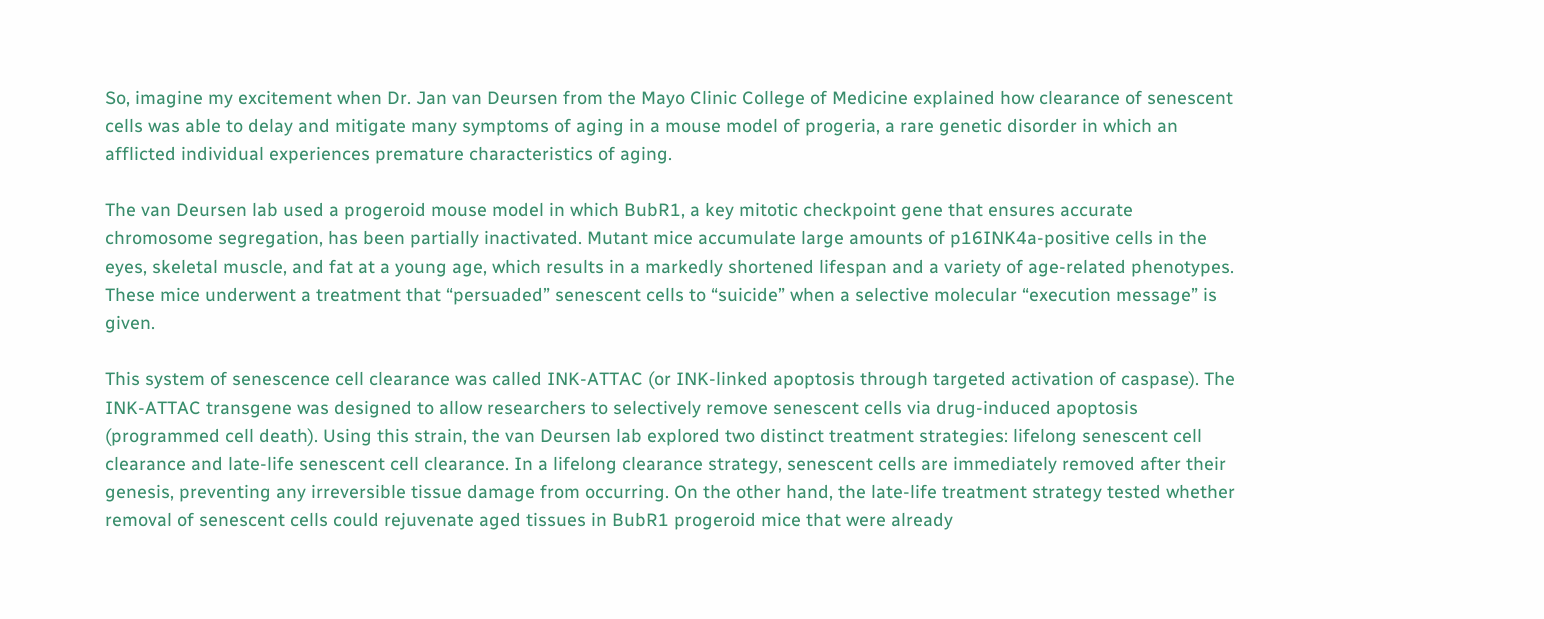So, imagine my excitement when Dr. Jan van Deursen from the Mayo Clinic College of Medicine explained how clearance of senescent cells was able to delay and mitigate many symptoms of aging in a mouse model of progeria, a rare genetic disorder in which an afflicted individual experiences premature characteristics of aging.

The van Deursen lab used a progeroid mouse model in which BubR1, a key mitotic checkpoint gene that ensures accurate chromosome segregation, has been partially inactivated. Mutant mice accumulate large amounts of p16INK4a-positive cells in the eyes, skeletal muscle, and fat at a young age, which results in a markedly shortened lifespan and a variety of age-related phenotypes. These mice underwent a treatment that “persuaded” senescent cells to “suicide” when a selective molecular “execution message” is given.

This system of senescence cell clearance was called INK-ATTAC (or INK-linked apoptosis through targeted activation of caspase). The INK-ATTAC transgene was designed to allow researchers to selectively remove senescent cells via drug-induced apoptosis (programmed cell death). Using this strain, the van Deursen lab explored two distinct treatment strategies: lifelong senescent cell clearance and late-life senescent cell clearance. In a lifelong clearance strategy, senescent cells are immediately removed after their genesis, preventing any irreversible tissue damage from occurring. On the other hand, the late-life treatment strategy tested whether removal of senescent cells could rejuvenate aged tissues in BubR1 progeroid mice that were already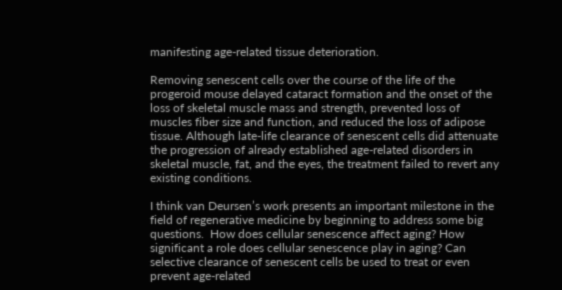manifesting age-related tissue deterioration.

Removing senescent cells over the course of the life of the progeroid mouse delayed cataract formation and the onset of the loss of skeletal muscle mass and strength, prevented loss of muscles fiber size and function, and reduced the loss of adipose tissue. Although late-life clearance of senescent cells did attenuate the progression of already established age-related disorders in skeletal muscle, fat, and the eyes, the treatment failed to revert any existing conditions.

I think van Deursen’s work presents an important milestone in the field of regenerative medicine by beginning to address some big questions.  How does cellular senescence affect aging? How significant a role does cellular senescence play in aging? Can selective clearance of senescent cells be used to treat or even prevent age-related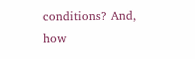conditions? And, how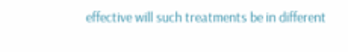effective will such treatments be in different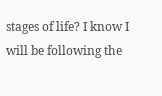stages of life? I know I will be following the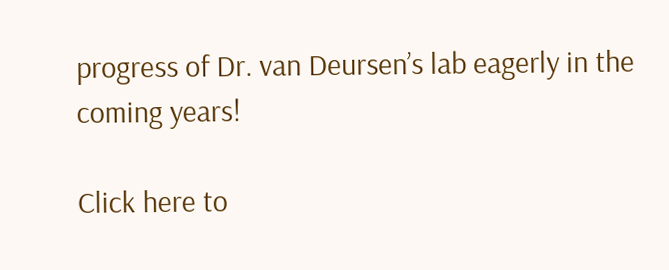progress of Dr. van Deursen’s lab eagerly in the coming years!

Click here to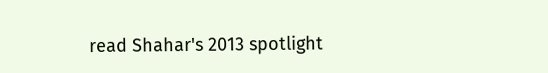read Shahar's 2013 spotlight